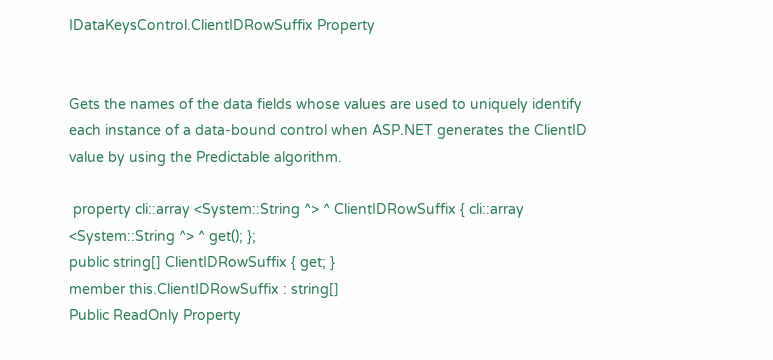IDataKeysControl.ClientIDRowSuffix Property


Gets the names of the data fields whose values are used to uniquely identify each instance of a data-bound control when ASP.NET generates the ClientID value by using the Predictable algorithm.

 property cli::array <System::String ^> ^ ClientIDRowSuffix { cli::array <System::String ^> ^ get(); };
public string[] ClientIDRowSuffix { get; }
member this.ClientIDRowSuffix : string[]
Public ReadOnly Property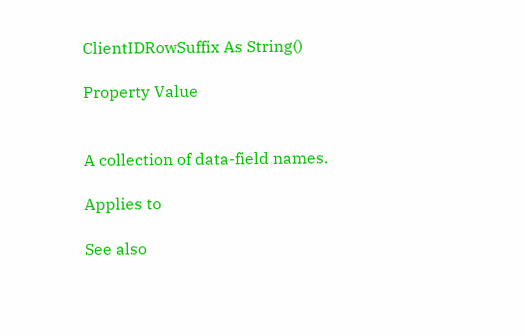ClientIDRowSuffix As String()

Property Value


A collection of data-field names.

Applies to

See also